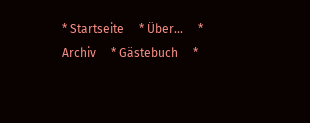* Startseite     * Über...     * Archiv     * Gästebuch     *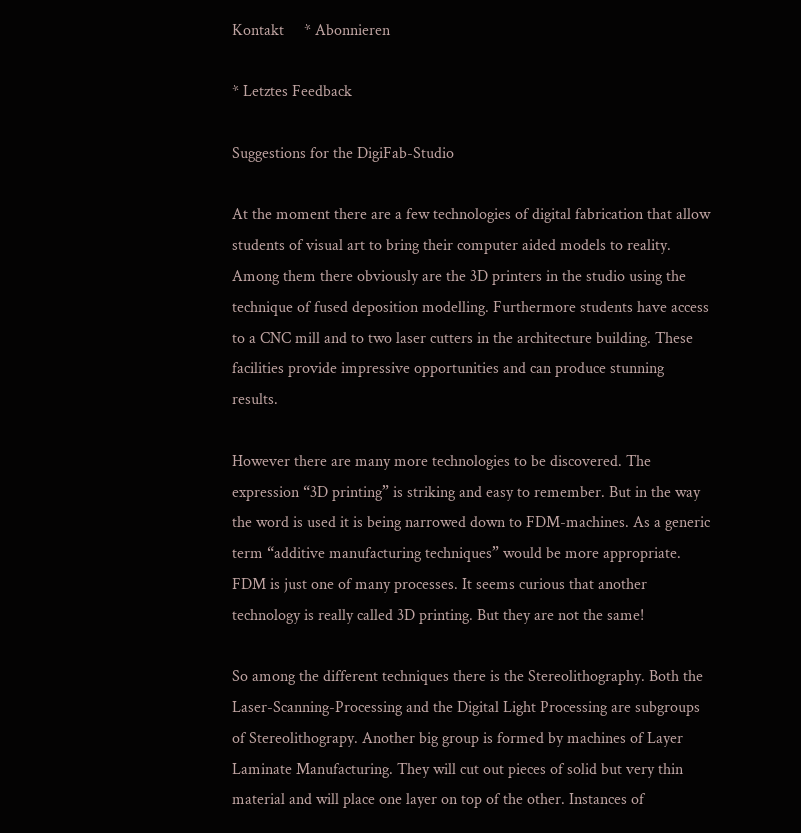Kontakt     * Abonnieren

* Letztes Feedback

Suggestions for the DigiFab-Studio

At the moment there are a few technologies of digital fabrication that allow students of visual art to bring their computer aided models to reality. Among them there obviously are the 3D printers in the studio using the technique of fused deposition modelling. Furthermore students have access to a CNC mill and to two laser cutters in the architecture building. These facilities provide impressive opportunities and can produce stunning results.

However there are many more technologies to be discovered. The expression “3D printing” is striking and easy to remember. But in the way the word is used it is being narrowed down to FDM-machines. As a generic term “additive manufacturing techniques” would be more appropriate. FDM is just one of many processes. It seems curious that another technology is really called 3D printing. But they are not the same!

So among the different techniques there is the Stereolithography. Both the Laser-Scanning-Processing and the Digital Light Processing are subgroups of Stereolithograpy. Another big group is formed by machines of Layer Laminate Manufacturing. They will cut out pieces of solid but very thin material and will place one layer on top of the other. Instances of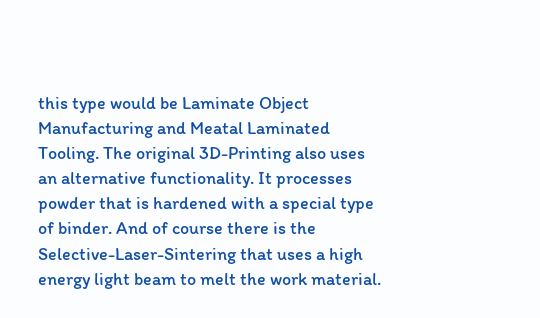this type would be Laminate Object Manufacturing and Meatal Laminated Tooling. The original 3D-Printing also uses an alternative functionality. It processes powder that is hardened with a special type of binder. And of course there is the Selective-Laser-Sintering that uses a high energy light beam to melt the work material.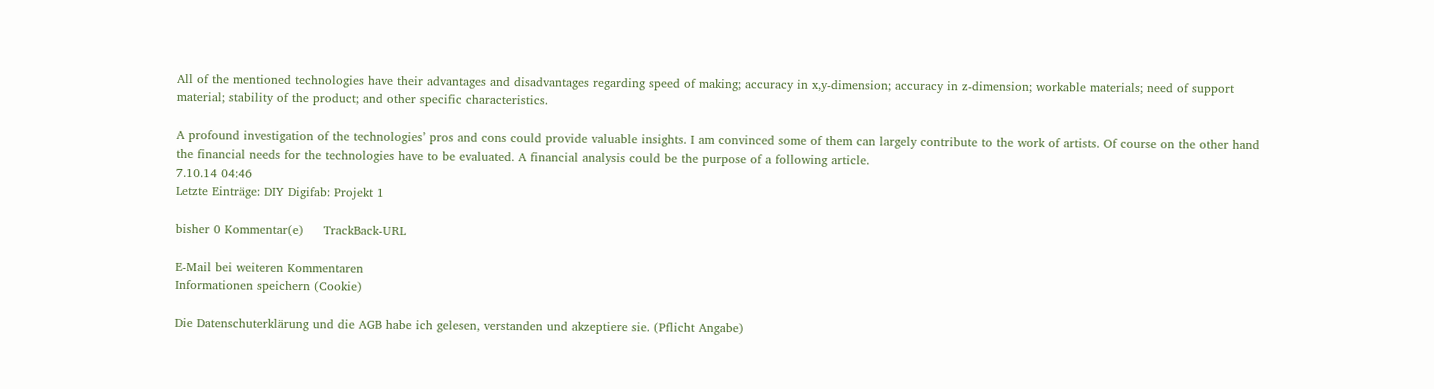All of the mentioned technologies have their advantages and disadvantages regarding speed of making; accuracy in x,y-dimension; accuracy in z-dimension; workable materials; need of support material; stability of the product; and other specific characteristics.

A profound investigation of the technologies’ pros and cons could provide valuable insights. I am convinced some of them can largely contribute to the work of artists. Of course on the other hand the financial needs for the technologies have to be evaluated. A financial analysis could be the purpose of a following article.
7.10.14 04:46
Letzte Einträge: DIY Digifab: Projekt 1

bisher 0 Kommentar(e)     TrackBack-URL

E-Mail bei weiteren Kommentaren
Informationen speichern (Cookie)

Die Datenschuterklärung und die AGB habe ich gelesen, verstanden und akzeptiere sie. (Pflicht Angabe)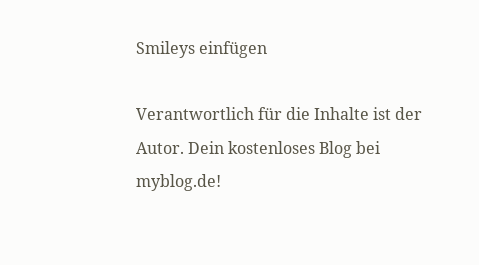Smileys einfügen

Verantwortlich für die Inhalte ist der Autor. Dein kostenloses Blog bei myblog.de!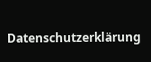Datenschutzerklärung